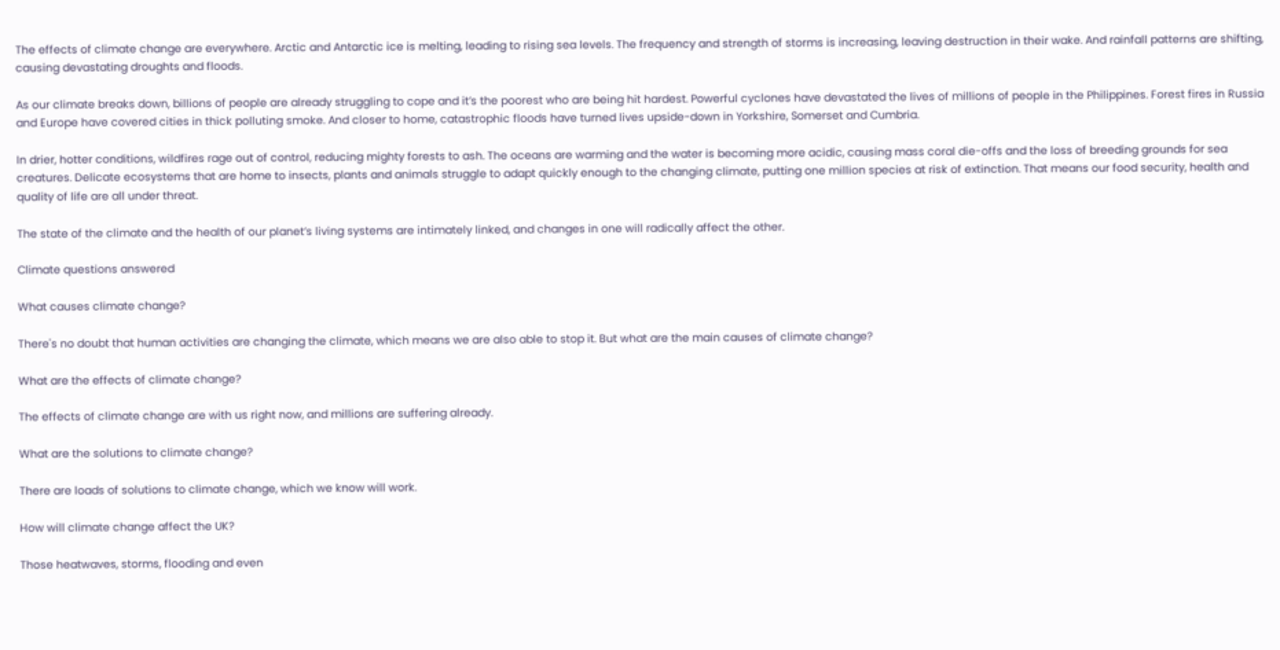The effects of climate change are everywhere. Arctic and Antarctic ice is melting, leading to rising sea levels. The frequency and strength of storms is increasing, leaving destruction in their wake. And rainfall patterns are shifting, causing devastating droughts and floods.

As our climate breaks down, billions of people are already struggling to cope and it’s the poorest who are being hit hardest. Powerful cyclones have devastated the lives of millions of people in the Philippines. Forest fires in Russia and Europe have covered cities in thick polluting smoke. And closer to home, catastrophic floods have turned lives upside-down in Yorkshire, Somerset and Cumbria.

In drier, hotter conditions, wildfires rage out of control, reducing mighty forests to ash. The oceans are warming and the water is becoming more acidic, causing mass coral die-offs and the loss of breeding grounds for sea creatures. Delicate ecosystems that are home to insects, plants and animals struggle to adapt quickly enough to the changing climate, putting one million species at risk of extinction. That means our food security, health and quality of life are all under threat.

The state of the climate and the health of our planet’s living systems are intimately linked, and changes in one will radically affect the other.

Climate questions answered

What causes climate change?

There's no doubt that human activities are changing the climate, which means we are also able to stop it. But what are the main causes of climate change?

What are the effects of climate change?

The effects of climate change are with us right now, and millions are suffering already.

What are the solutions to climate change?

There are loads of solutions to climate change, which we know will work.

How will climate change affect the UK?

Those heatwaves, storms, flooding and even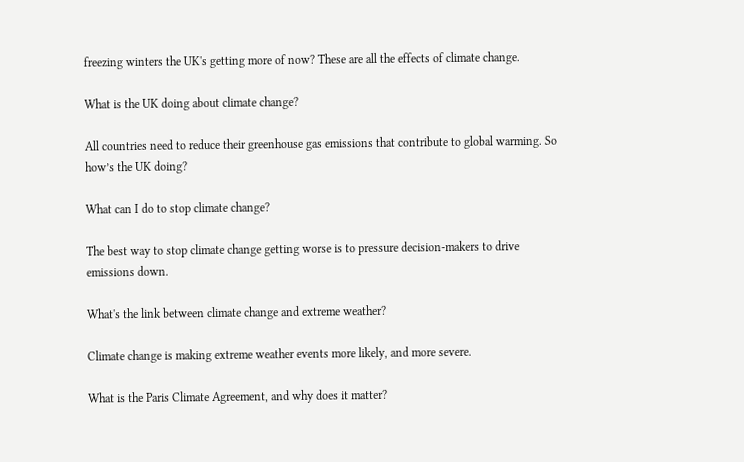freezing winters the UK's getting more of now? These are all the effects of climate change.

What is the UK doing about climate change?

All countries need to reduce their greenhouse gas emissions that contribute to global warming. So how’s the UK doing?

What can I do to stop climate change?

The best way to stop climate change getting worse is to pressure decision-makers to drive emissions down.

What's the link between climate change and extreme weather?

Climate change is making extreme weather events more likely, and more severe.

What is the Paris Climate Agreement, and why does it matter?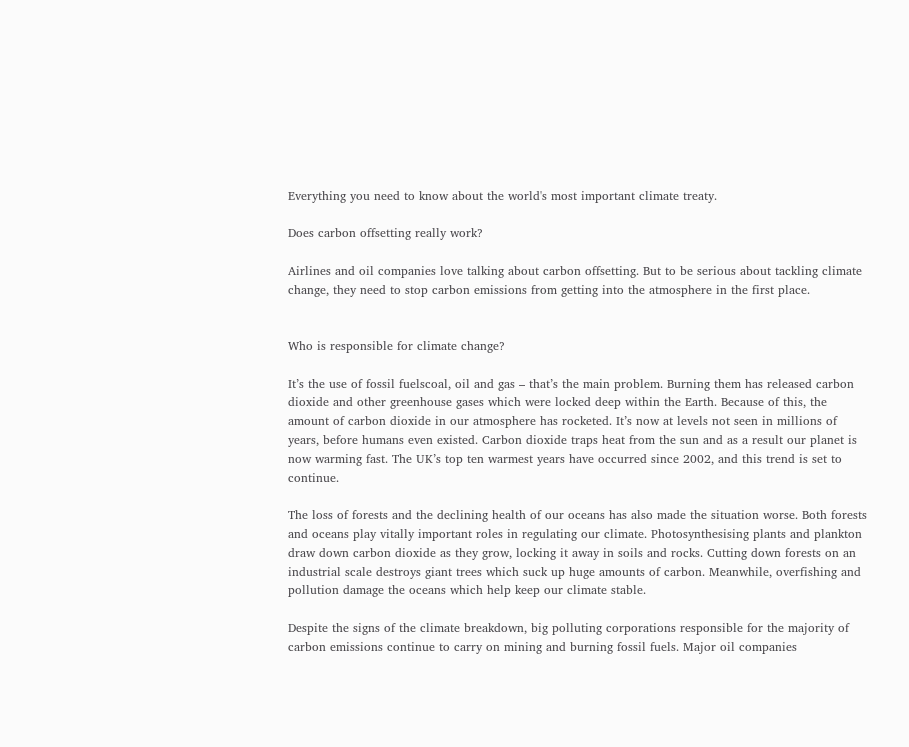Everything you need to know about the world's most important climate treaty.

Does carbon offsetting really work?

Airlines and oil companies love talking about carbon offsetting. But to be serious about tackling climate change, they need to stop carbon emissions from getting into the atmosphere in the first place.


Who is responsible for climate change?

It’s the use of fossil fuelscoal, oil and gas – that’s the main problem. Burning them has released carbon dioxide and other greenhouse gases which were locked deep within the Earth. Because of this, the amount of carbon dioxide in our atmosphere has rocketed. It’s now at levels not seen in millions of years, before humans even existed. Carbon dioxide traps heat from the sun and as a result our planet is now warming fast. The UK’s top ten warmest years have occurred since 2002, and this trend is set to continue.

The loss of forests and the declining health of our oceans has also made the situation worse. Both forests and oceans play vitally important roles in regulating our climate. Photosynthesising plants and plankton draw down carbon dioxide as they grow, locking it away in soils and rocks. Cutting down forests on an industrial scale destroys giant trees which suck up huge amounts of carbon. Meanwhile, overfishing and pollution damage the oceans which help keep our climate stable.

Despite the signs of the climate breakdown, big polluting corporations responsible for the majority of carbon emissions continue to carry on mining and burning fossil fuels. Major oil companies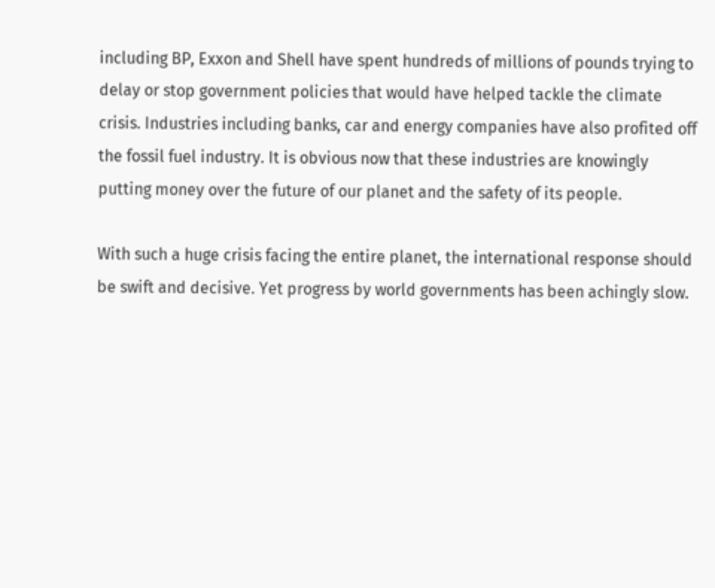including BP, Exxon and Shell have spent hundreds of millions of pounds trying to delay or stop government policies that would have helped tackle the climate crisis. Industries including banks, car and energy companies have also profited off the fossil fuel industry. It is obvious now that these industries are knowingly putting money over the future of our planet and the safety of its people.

With such a huge crisis facing the entire planet, the international response should be swift and decisive. Yet progress by world governments has been achingly slow.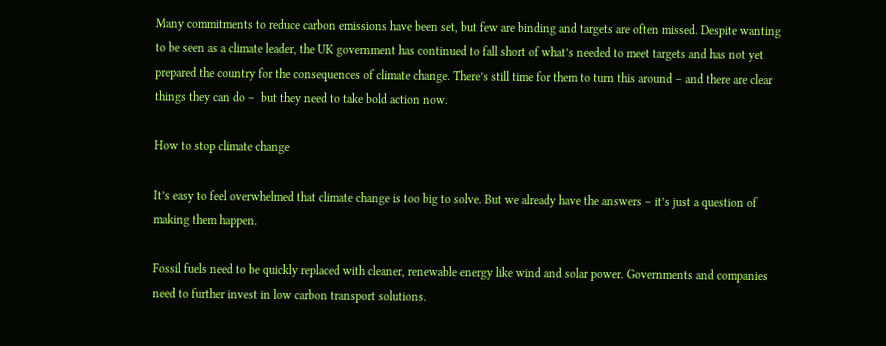Many commitments to reduce carbon emissions have been set, but few are binding and targets are often missed. Despite wanting to be seen as a climate leader, the UK government has continued to fall short of what’s needed to meet targets and has not yet prepared the country for the consequences of climate change. There’s still time for them to turn this around – and there are clear things they can do –  but they need to take bold action now.

How to stop climate change

It’s easy to feel overwhelmed that climate change is too big to solve. But we already have the answers – it’s just a question of making them happen.

Fossil fuels need to be quickly replaced with cleaner, renewable energy like wind and solar power. Governments and companies need to further invest in low carbon transport solutions.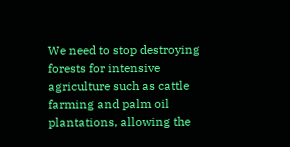We need to stop destroying forests for intensive agriculture such as cattle farming and palm oil plantations, allowing the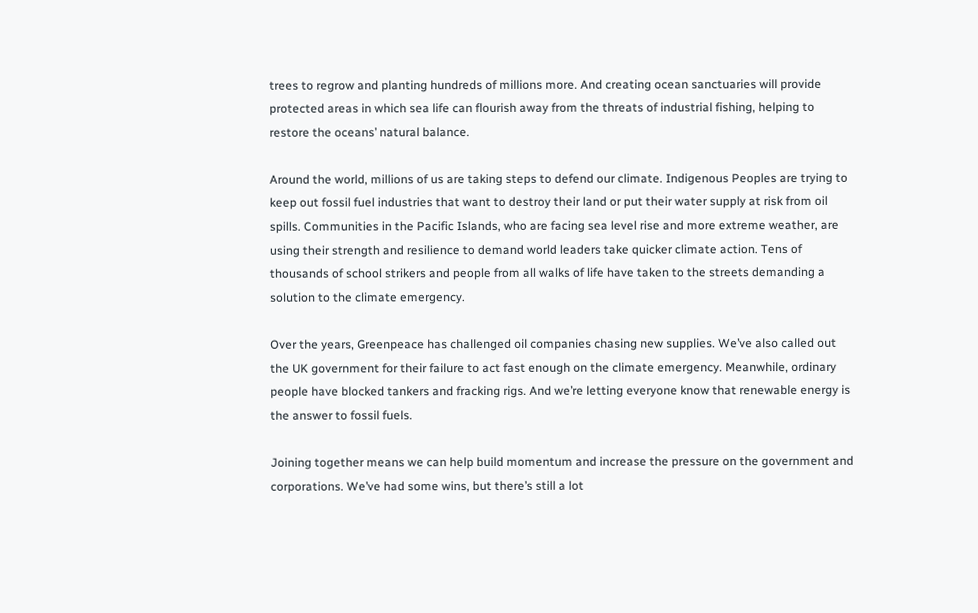trees to regrow and planting hundreds of millions more. And creating ocean sanctuaries will provide protected areas in which sea life can flourish away from the threats of industrial fishing, helping to restore the oceans’ natural balance.

Around the world, millions of us are taking steps to defend our climate. Indigenous Peoples are trying to keep out fossil fuel industries that want to destroy their land or put their water supply at risk from oil spills. Communities in the Pacific Islands, who are facing sea level rise and more extreme weather, are using their strength and resilience to demand world leaders take quicker climate action. Tens of thousands of school strikers and people from all walks of life have taken to the streets demanding a solution to the climate emergency.

Over the years, Greenpeace has challenged oil companies chasing new supplies. We’ve also called out the UK government for their failure to act fast enough on the climate emergency. Meanwhile, ordinary people have blocked tankers and fracking rigs. And we’re letting everyone know that renewable energy is the answer to fossil fuels.

Joining together means we can help build momentum and increase the pressure on the government and corporations. We’ve had some wins, but there’s still a lot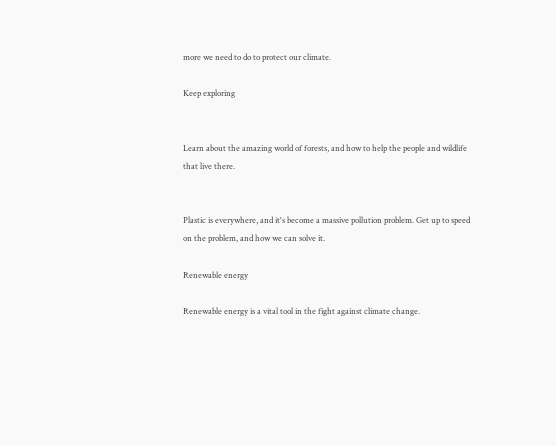more we need to do to protect our climate.

Keep exploring


Learn about the amazing world of forests, and how to help the people and wildlife that live there.


Plastic is everywhere, and it's become a massive pollution problem. Get up to speed on the problem, and how we can solve it.

Renewable energy

Renewable energy is a vital tool in the fight against climate change.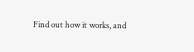Find out how it works, and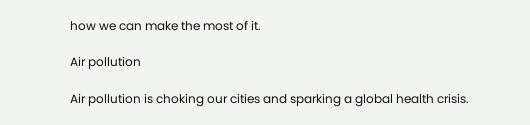how we can make the most of it.

Air pollution

Air pollution is choking our cities and sparking a global health crisis.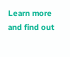Learn more and find out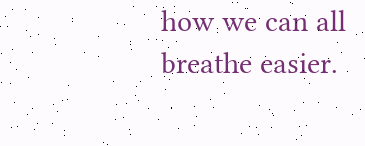how we can all breathe easier.